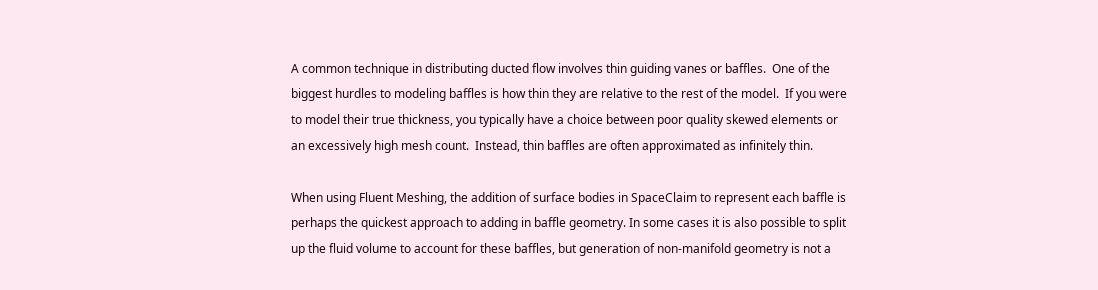A common technique in distributing ducted flow involves thin guiding vanes or baffles.  One of the biggest hurdles to modeling baffles is how thin they are relative to the rest of the model.  If you were to model their true thickness, you typically have a choice between poor quality skewed elements or an excessively high mesh count.  Instead, thin baffles are often approximated as infinitely thin.

When using Fluent Meshing, the addition of surface bodies in SpaceClaim to represent each baffle is perhaps the quickest approach to adding in baffle geometry. In some cases it is also possible to split up the fluid volume to account for these baffles, but generation of non-manifold geometry is not a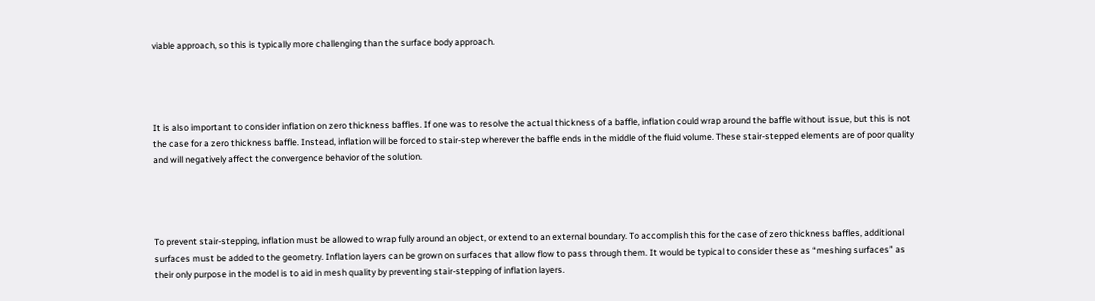viable approach, so this is typically more challenging than the surface body approach.




It is also important to consider inflation on zero thickness baffles. If one was to resolve the actual thickness of a baffle, inflation could wrap around the baffle without issue, but this is not the case for a zero thickness baffle. Instead, inflation will be forced to stair-step wherever the baffle ends in the middle of the fluid volume. These stair-stepped elements are of poor quality and will negatively affect the convergence behavior of the solution.




To prevent stair-stepping, inflation must be allowed to wrap fully around an object, or extend to an external boundary. To accomplish this for the case of zero thickness baffles, additional surfaces must be added to the geometry. Inflation layers can be grown on surfaces that allow flow to pass through them. It would be typical to consider these as “meshing surfaces” as their only purpose in the model is to aid in mesh quality by preventing stair-stepping of inflation layers.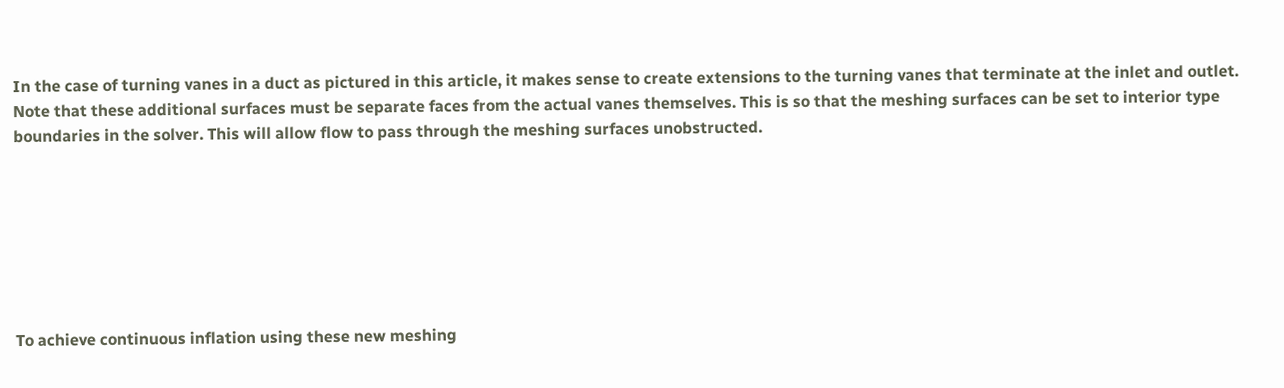In the case of turning vanes in a duct as pictured in this article, it makes sense to create extensions to the turning vanes that terminate at the inlet and outlet. Note that these additional surfaces must be separate faces from the actual vanes themselves. This is so that the meshing surfaces can be set to interior type boundaries in the solver. This will allow flow to pass through the meshing surfaces unobstructed.







To achieve continuous inflation using these new meshing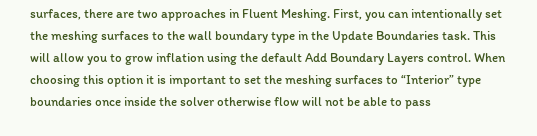surfaces, there are two approaches in Fluent Meshing. First, you can intentionally set the meshing surfaces to the wall boundary type in the Update Boundaries task. This will allow you to grow inflation using the default Add Boundary Layers control. When choosing this option it is important to set the meshing surfaces to “Interior” type boundaries once inside the solver otherwise flow will not be able to pass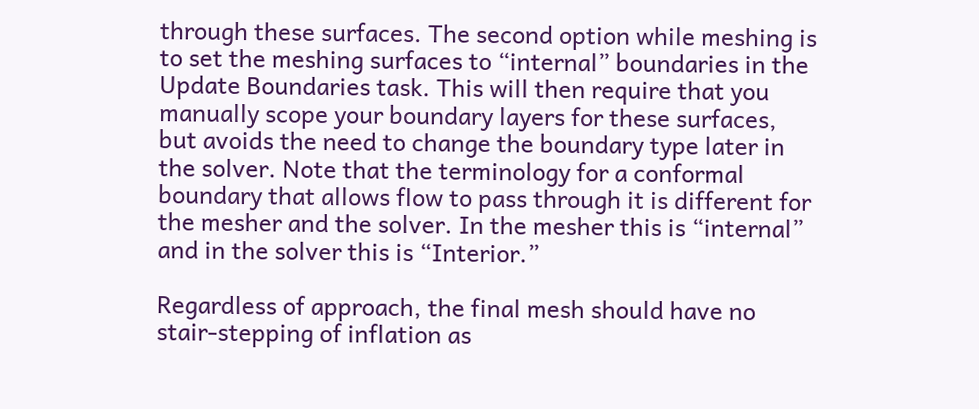through these surfaces. The second option while meshing is to set the meshing surfaces to “internal” boundaries in the Update Boundaries task. This will then require that you manually scope your boundary layers for these surfaces, but avoids the need to change the boundary type later in the solver. Note that the terminology for a conformal boundary that allows flow to pass through it is different for the mesher and the solver. In the mesher this is “internal” and in the solver this is “Interior.”

Regardless of approach, the final mesh should have no stair-stepping of inflation as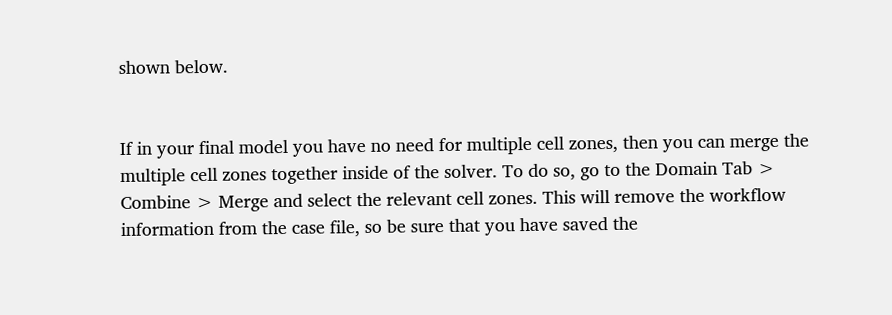shown below.


If in your final model you have no need for multiple cell zones, then you can merge the multiple cell zones together inside of the solver. To do so, go to the Domain Tab > Combine > Merge and select the relevant cell zones. This will remove the workflow information from the case file, so be sure that you have saved the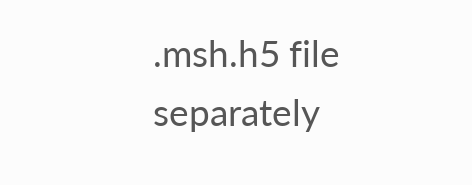.msh.h5 file separately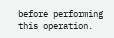before performing this operation.